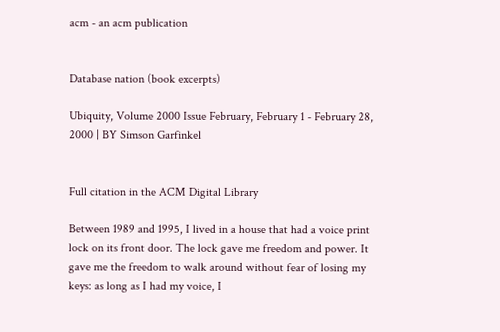acm - an acm publication


Database nation (book excerpts)

Ubiquity, Volume 2000 Issue February, February 1 - February 28, 2000 | BY Simson Garfinkel


Full citation in the ACM Digital Library

Between 1989 and 1995, I lived in a house that had a voice print lock on its front door. The lock gave me freedom and power. It gave me the freedom to walk around without fear of losing my keys: as long as I had my voice, I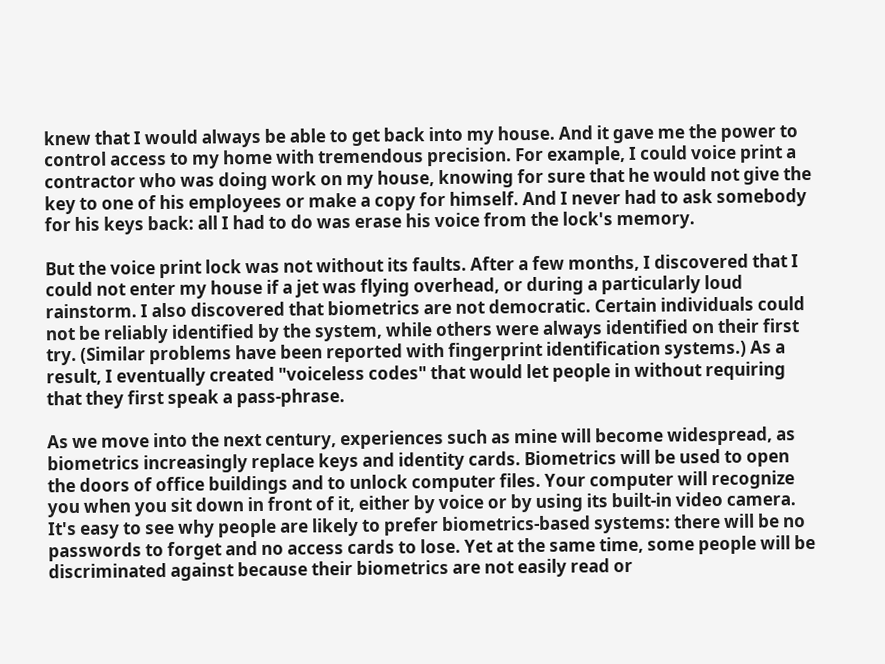knew that I would always be able to get back into my house. And it gave me the power to control access to my home with tremendous precision. For example, I could voice print a contractor who was doing work on my house, knowing for sure that he would not give the key to one of his employees or make a copy for himself. And I never had to ask somebody for his keys back: all I had to do was erase his voice from the lock's memory.

But the voice print lock was not without its faults. After a few months, I discovered that I could not enter my house if a jet was flying overhead, or during a particularly loud rainstorm. I also discovered that biometrics are not democratic. Certain individuals could not be reliably identified by the system, while others were always identified on their first try. (Similar problems have been reported with fingerprint identification systems.) As a result, I eventually created "voiceless codes" that would let people in without requiring that they first speak a pass-phrase.

As we move into the next century, experiences such as mine will become widespread, as biometrics increasingly replace keys and identity cards. Biometrics will be used to open the doors of office buildings and to unlock computer files. Your computer will recognize you when you sit down in front of it, either by voice or by using its built-in video camera. It's easy to see why people are likely to prefer biometrics-based systems: there will be no passwords to forget and no access cards to lose. Yet at the same time, some people will be discriminated against because their biometrics are not easily read or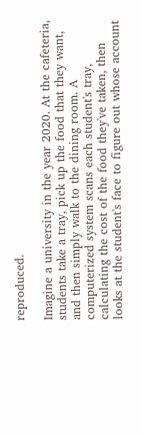reproduced.

Imagine a university in the year 2020. At the cafeteria, students take a tray, pick up the food that they want, and then simply walk to the dining room. A computerized system scans each student's tray, calculating the cost of the food they've taken, then looks at the student's face to figure out whose account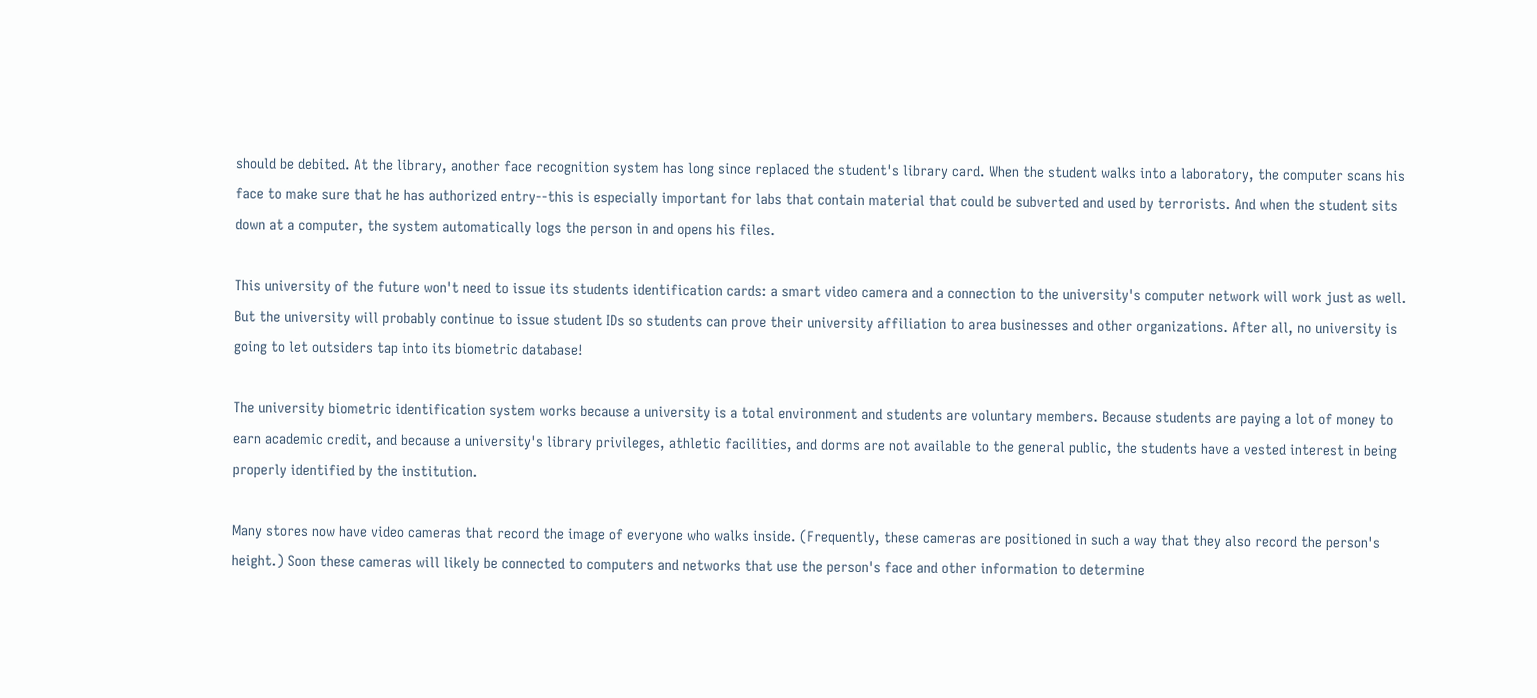should be debited. At the library, another face recognition system has long since replaced the student's library card. When the student walks into a laboratory, the computer scans his face to make sure that he has authorized entry--this is especially important for labs that contain material that could be subverted and used by terrorists. And when the student sits down at a computer, the system automatically logs the person in and opens his files.

This university of the future won't need to issue its students identification cards: a smart video camera and a connection to the university's computer network will work just as well. But the university will probably continue to issue student IDs so students can prove their university affiliation to area businesses and other organizations. After all, no university is going to let outsiders tap into its biometric database!

The university biometric identification system works because a university is a total environment and students are voluntary members. Because students are paying a lot of money to earn academic credit, and because a university's library privileges, athletic facilities, and dorms are not available to the general public, the students have a vested interest in being properly identified by the institution.

Many stores now have video cameras that record the image of everyone who walks inside. (Frequently, these cameras are positioned in such a way that they also record the person's height.) Soon these cameras will likely be connected to computers and networks that use the person's face and other information to determine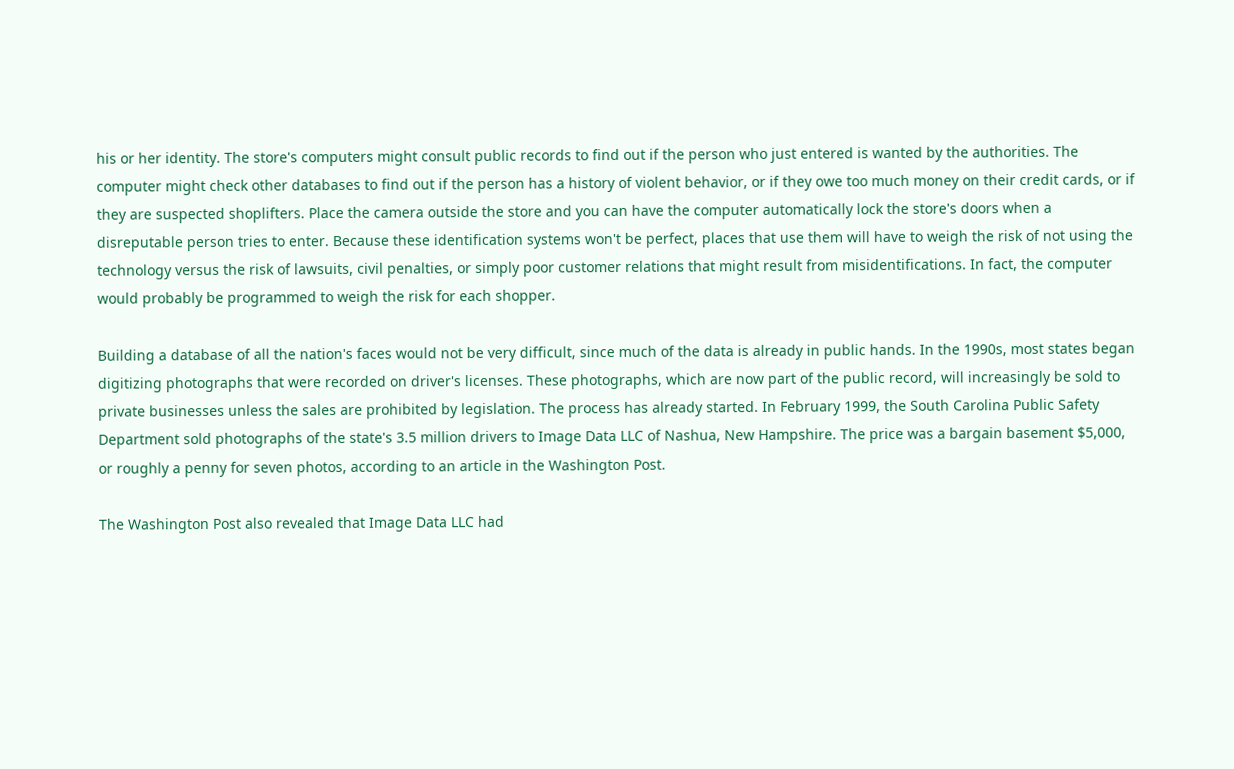his or her identity. The store's computers might consult public records to find out if the person who just entered is wanted by the authorities. The computer might check other databases to find out if the person has a history of violent behavior, or if they owe too much money on their credit cards, or if they are suspected shoplifters. Place the camera outside the store and you can have the computer automatically lock the store's doors when a disreputable person tries to enter. Because these identification systems won't be perfect, places that use them will have to weigh the risk of not using the technology versus the risk of lawsuits, civil penalties, or simply poor customer relations that might result from misidentifications. In fact, the computer would probably be programmed to weigh the risk for each shopper.

Building a database of all the nation's faces would not be very difficult, since much of the data is already in public hands. In the 1990s, most states began digitizing photographs that were recorded on driver's licenses. These photographs, which are now part of the public record, will increasingly be sold to private businesses unless the sales are prohibited by legislation. The process has already started. In February 1999, the South Carolina Public Safety Department sold photographs of the state's 3.5 million drivers to Image Data LLC of Nashua, New Hampshire. The price was a bargain basement $5,000, or roughly a penny for seven photos, according to an article in the Washington Post.

The Washington Post also revealed that Image Data LLC had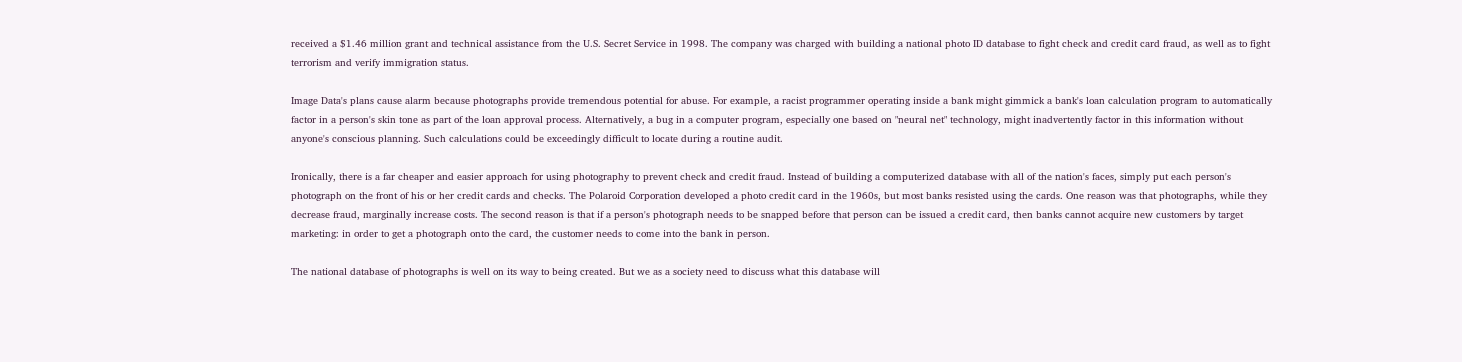received a $1.46 million grant and technical assistance from the U.S. Secret Service in 1998. The company was charged with building a national photo ID database to fight check and credit card fraud, as well as to fight terrorism and verify immigration status.

Image Data's plans cause alarm because photographs provide tremendous potential for abuse. For example, a racist programmer operating inside a bank might gimmick a bank's loan calculation program to automatically factor in a person's skin tone as part of the loan approval process. Alternatively, a bug in a computer program, especially one based on "neural net" technology, might inadvertently factor in this information without anyone's conscious planning. Such calculations could be exceedingly difficult to locate during a routine audit.

Ironically, there is a far cheaper and easier approach for using photography to prevent check and credit fraud. Instead of building a computerized database with all of the nation's faces, simply put each person's photograph on the front of his or her credit cards and checks. The Polaroid Corporation developed a photo credit card in the 1960s, but most banks resisted using the cards. One reason was that photographs, while they decrease fraud, marginally increase costs. The second reason is that if a person's photograph needs to be snapped before that person can be issued a credit card, then banks cannot acquire new customers by target marketing: in order to get a photograph onto the card, the customer needs to come into the bank in person.

The national database of photographs is well on its way to being created. But we as a society need to discuss what this database will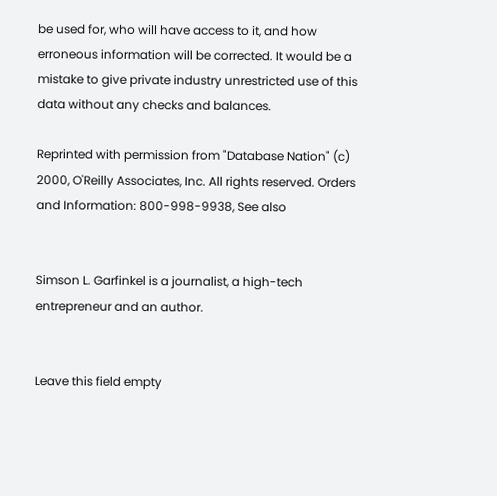be used for, who will have access to it, and how erroneous information will be corrected. It would be a mistake to give private industry unrestricted use of this data without any checks and balances.

Reprinted with permission from "Database Nation" (c) 2000, O'Reilly Associates, Inc. All rights reserved. Orders and Information: 800-998-9938, See also


Simson L. Garfinkel is a journalist, a high-tech entrepreneur and an author.


Leave this field empty